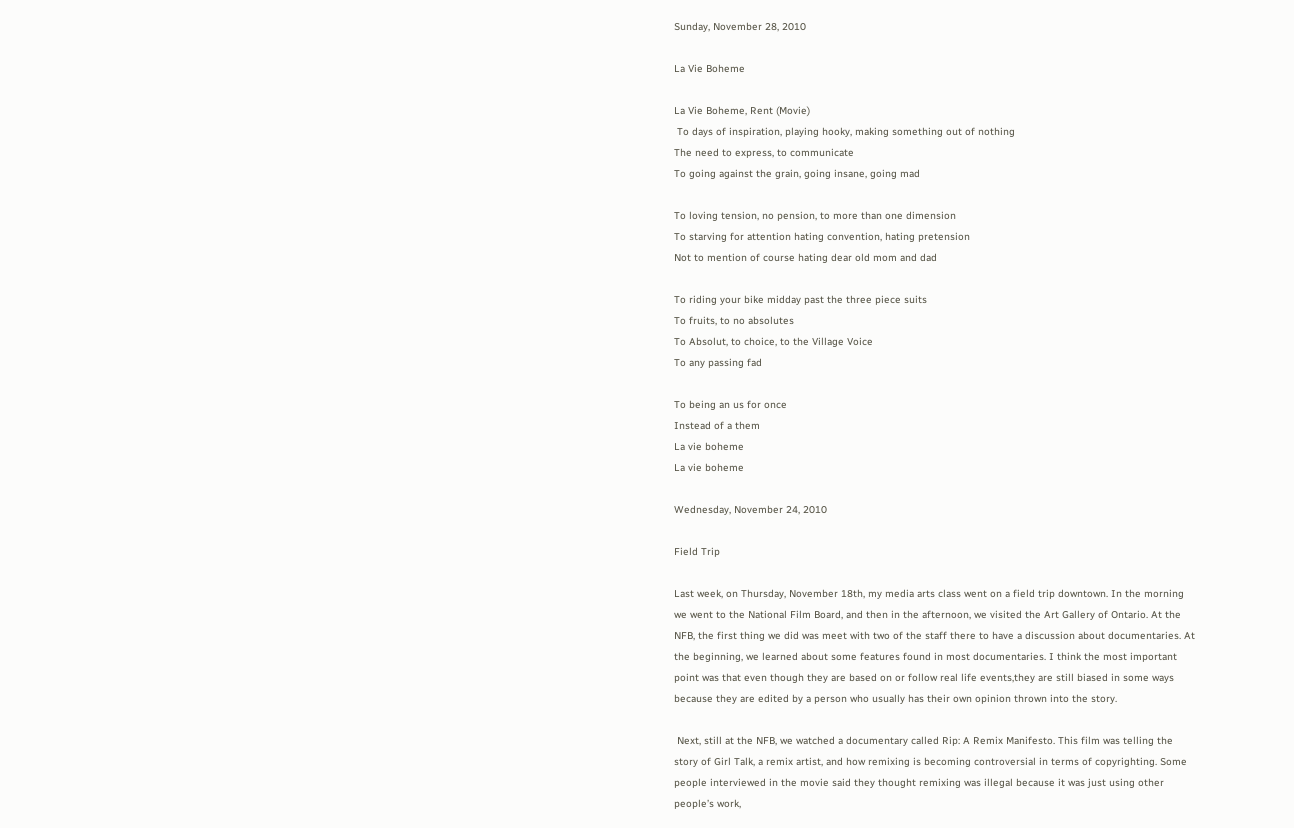Sunday, November 28, 2010

La Vie Boheme

La Vie Boheme, Rent (Movie)
 To days of inspiration, playing hooky, making something out of nothing
The need to express, to communicate
To going against the grain, going insane, going mad

To loving tension, no pension, to more than one dimension
To starving for attention hating convention, hating pretension
Not to mention of course hating dear old mom and dad

To riding your bike midday past the three piece suits
To fruits, to no absolutes
To Absolut, to choice, to the Village Voice
To any passing fad

To being an us for once
Instead of a them
La vie boheme
La vie boheme

Wednesday, November 24, 2010

Field Trip

Last week, on Thursday, November 18th, my media arts class went on a field trip downtown. In the morning we went to the National Film Board, and then in the afternoon, we visited the Art Gallery of Ontario. At the NFB, the first thing we did was meet with two of the staff there to have a discussion about documentaries. At the beginning, we learned about some features found in most documentaries. I think the most important point was that even though they are based on or follow real life events,they are still biased in some ways because they are edited by a person who usually has their own opinion thrown into the story.

 Next, still at the NFB, we watched a documentary called Rip: A Remix Manifesto. This film was telling the story of Girl Talk, a remix artist, and how remixing is becoming controversial in terms of copyrighting. Some people interviewed in the movie said they thought remixing was illegal because it was just using other people’s work,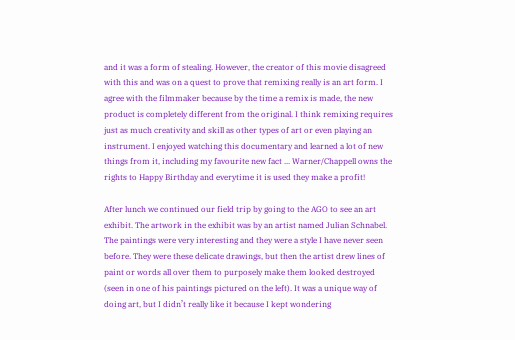and it was a form of stealing. However, the creator of this movie disagreed with this and was on a quest to prove that remixing really is an art form. I agree with the filmmaker because by the time a remix is made, the new product is completely different from the original. I think remixing requires just as much creativity and skill as other types of art or even playing an instrument. I enjoyed watching this documentary and learned a lot of new things from it, including my favourite new fact ... Warner/Chappell owns the rights to Happy Birthday and everytime it is used they make a profit!

After lunch we continued our field trip by going to the AGO to see an art exhibit. The artwork in the exhibit was by an artist named Julian Schnabel. The paintings were very interesting and they were a style I have never seen before. They were these delicate drawings, but then the artist drew lines of paint or words all over them to purposely make them looked destroyed (seen in one of his paintings pictured on the left). It was a unique way of doing art, but I didn’t really like it because I kept wondering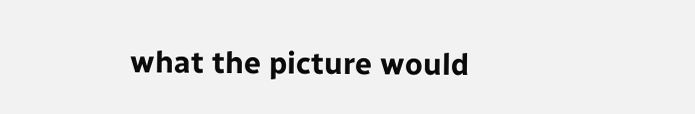what the picture would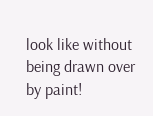look like without being drawn over by paint!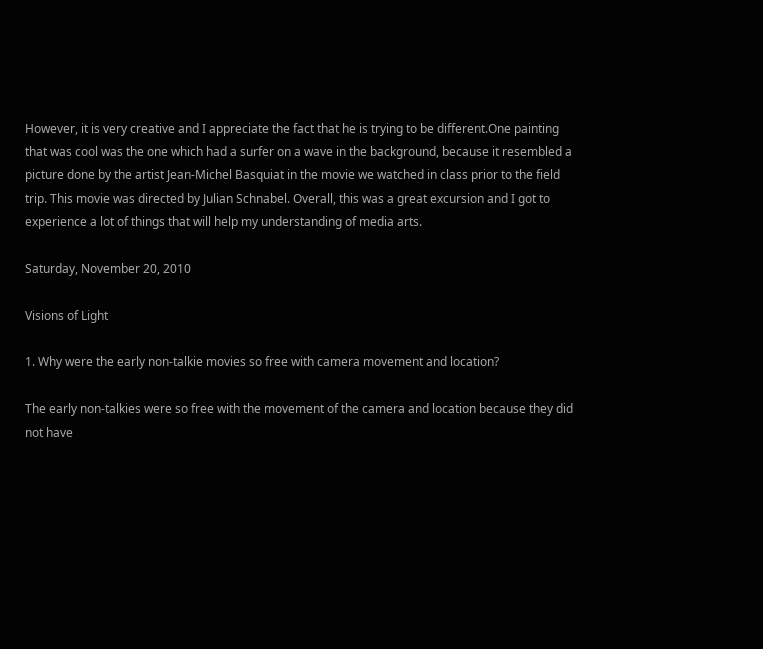However, it is very creative and I appreciate the fact that he is trying to be different.One painting that was cool was the one which had a surfer on a wave in the background, because it resembled a picture done by the artist Jean-Michel Basquiat in the movie we watched in class prior to the field trip. This movie was directed by Julian Schnabel. Overall, this was a great excursion and I got to experience a lot of things that will help my understanding of media arts.

Saturday, November 20, 2010

Visions of Light

1. Why were the early non-talkie movies so free with camera movement and location?

The early non-talkies were so free with the movement of the camera and location because they did not have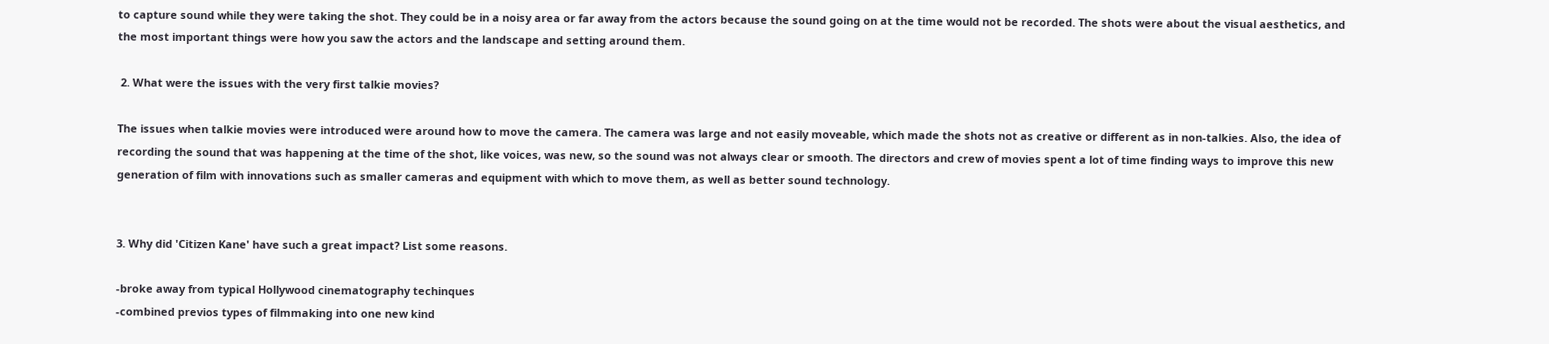to capture sound while they were taking the shot. They could be in a noisy area or far away from the actors because the sound going on at the time would not be recorded. The shots were about the visual aesthetics, and the most important things were how you saw the actors and the landscape and setting around them.

 2. What were the issues with the very first talkie movies?

The issues when talkie movies were introduced were around how to move the camera. The camera was large and not easily moveable, which made the shots not as creative or different as in non-talkies. Also, the idea of recording the sound that was happening at the time of the shot, like voices, was new, so the sound was not always clear or smooth. The directors and crew of movies spent a lot of time finding ways to improve this new generation of film with innovations such as smaller cameras and equipment with which to move them, as well as better sound technology.


3. Why did 'Citizen Kane' have such a great impact? List some reasons.

-broke away from typical Hollywood cinematography techinques
-combined previos types of filmmaking into one new kind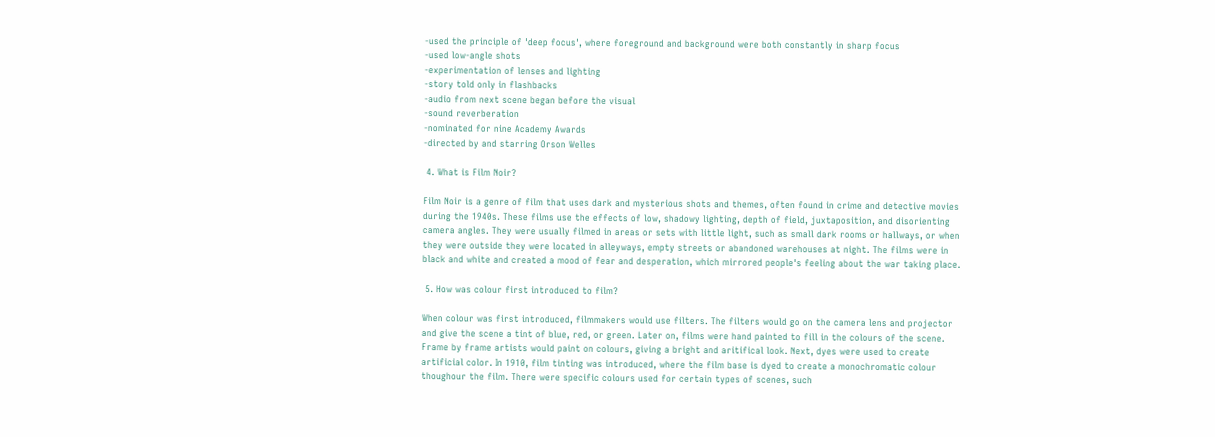-used the principle of 'deep focus', where foreground and background were both constantly in sharp focus
-used low-angle shots
-experimentation of lenses and lighting
-story told only in flashbacks
-audio from next scene began before the visual
-sound reverberation
-nominated for nine Academy Awards
-directed by and starring Orson Welles

 4. What is Film Noir?

Film Noir is a genre of film that uses dark and mysterious shots and themes, often found in crime and detective movies during the 1940s. These films use the effects of low, shadowy lighting, depth of field, juxtaposition, and disorienting camera angles. They were usually filmed in areas or sets with little light, such as small dark rooms or hallways, or when they were outside they were located in alleyways, empty streets or abandoned warehouses at night. The films were in black and white and created a mood of fear and desperation, which mirrored people's feeling about the war taking place.

 5. How was colour first introduced to film?

When colour was first introduced, filmmakers would use filters. The filters would go on the camera lens and projector and give the scene a tint of blue, red, or green. Later on, films were hand painted to fill in the colours of the scene. Frame by frame artists would paint on colours, giving a bright and aritifical look. Next, dyes were used to create artificial color. In 1910, film tinting was introduced, where the film base is dyed to create a monochromatic colour thoughour the film. There were specific colours used for certain types of scenes, such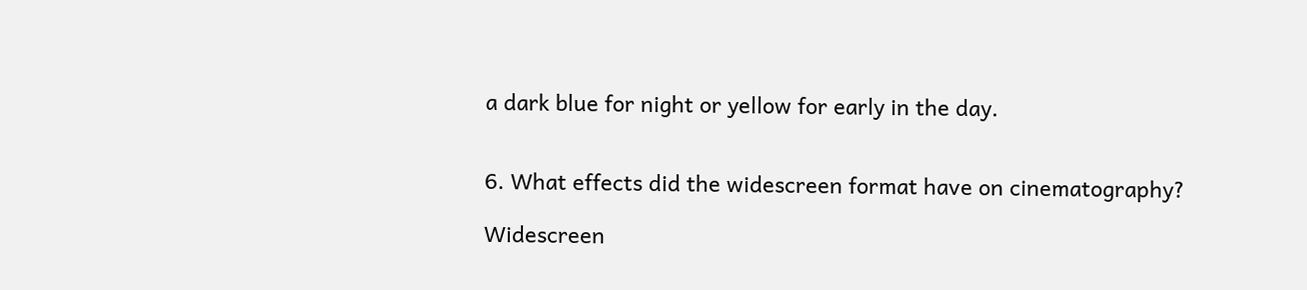a dark blue for night or yellow for early in the day.


6. What effects did the widescreen format have on cinematography?

Widescreen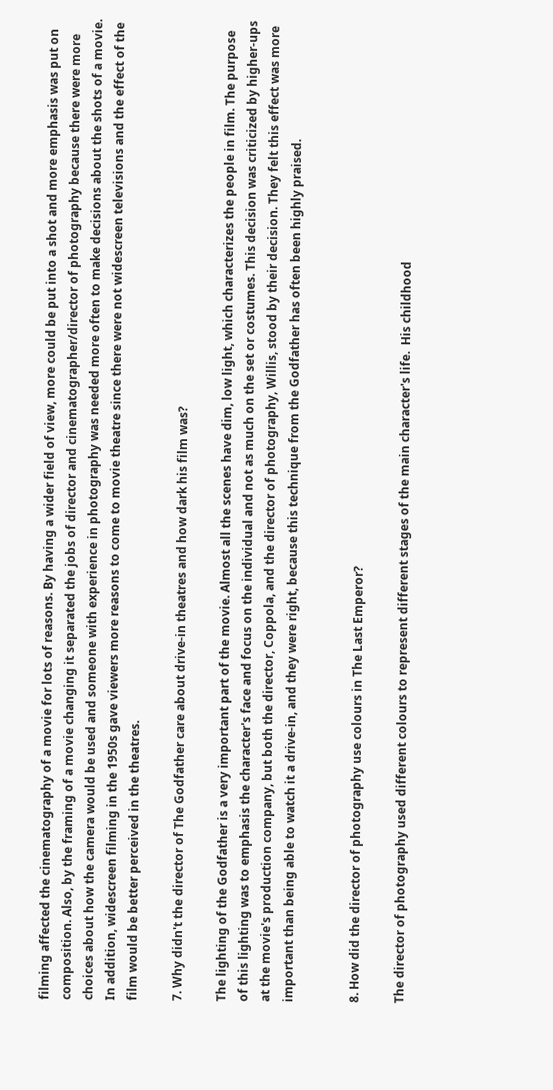filming affected the cinematography of a movie for lots of reasons. By having a wider field of view, more could be put into a shot and more emphasis was put on composition. Also, by the framing of a movie changing it separated the jobs of director and cinematographer/director of photography because there were more choices about how the camera would be used and someone with experience in photography was needed more often to make decisions about the shots of a movie. In addition, widescreen filming in the 1950s gave viewers more reasons to come to movie theatre since there were not widescreen televisions and the effect of the film would be better perceived in the theatres.

7. Why didn't the director of The Godfather care about drive-in theatres and how dark his film was?

The lighting of the Godfather is a very important part of the movie. Almost all the scenes have dim, low light, which characterizes the people in film. The purpose of this lighting was to emphasis the character's face and focus on the individual and not as much on the set or costumes. This decision was criticized by higher-ups at the movie's production company, but both the director, Coppola, and the director of photography, Willis, stood by their decision. They felt this effect was more important than being able to watch it a drive-in, and they were right, because this technique from the Godfather has often been highly praised.


8. How did the director of photography use colours in The Last Emperor?

The director of photography used different colours to represent different stages of the main character's life.  His childhood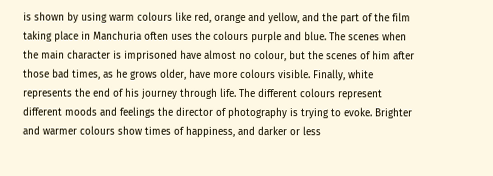is shown by using warm colours like red, orange and yellow, and the part of the film taking place in Manchuria often uses the colours purple and blue. The scenes when the main character is imprisoned have almost no colour, but the scenes of him after those bad times, as he grows older, have more colours visible. Finally, white represents the end of his journey through life. The different colours represent different moods and feelings the director of photography is trying to evoke. Brighter and warmer colours show times of happiness, and darker or less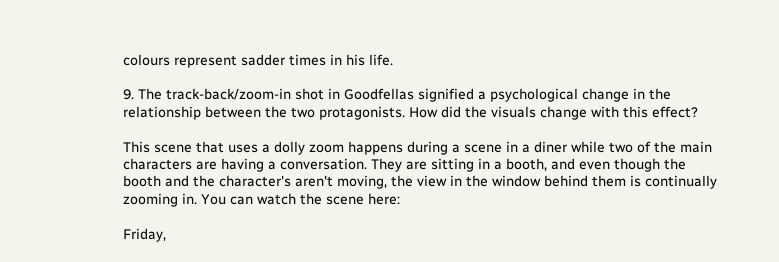colours represent sadder times in his life.

9. The track-back/zoom-in shot in Goodfellas signified a psychological change in the relationship between the two protagonists. How did the visuals change with this effect?

This scene that uses a dolly zoom happens during a scene in a diner while two of the main characters are having a conversation. They are sitting in a booth, and even though the booth and the character's aren't moving, the view in the window behind them is continually zooming in. You can watch the scene here:

Friday,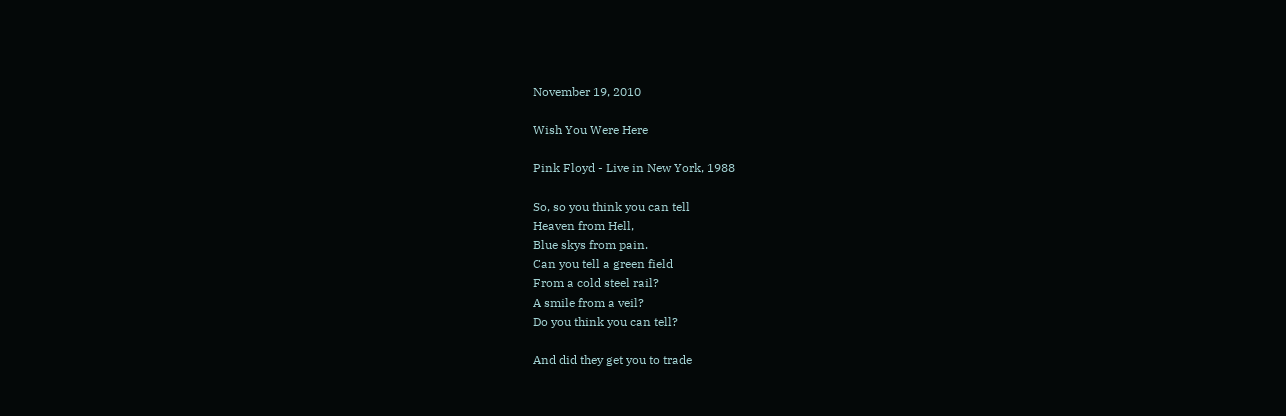November 19, 2010

Wish You Were Here

Pink Floyd - Live in New York, 1988

So, so you think you can tell
Heaven from Hell,
Blue skys from pain.
Can you tell a green field
From a cold steel rail?
A smile from a veil?
Do you think you can tell?

And did they get you to trade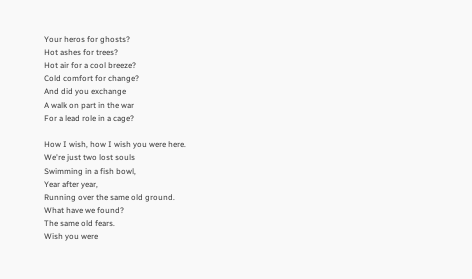Your heros for ghosts?
Hot ashes for trees?
Hot air for a cool breeze?
Cold comfort for change?
And did you exchange
A walk on part in the war
For a lead role in a cage?

How I wish, how I wish you were here.
We're just two lost souls
Swimming in a fish bowl,
Year after year,
Running over the same old ground.
What have we found?
The same old fears.
Wish you were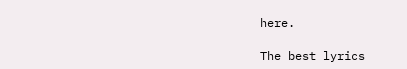here.

The best lyrics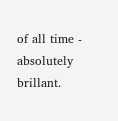of all time - absolutely brillant.